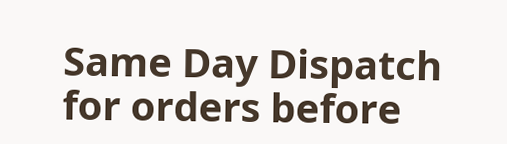Same Day Dispatch for orders before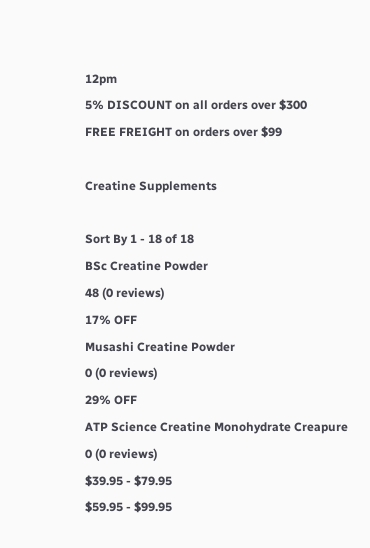12pm
5% DISCOUNT on all orders over $300
FREE FREIGHT on orders over $99

Creatine Supplements

Sort By 1 - 18 of 18
BSc Creatine Powder
48 (0 reviews)
17% OFF
Musashi Creatine Powder
0 (0 reviews)
29% OFF
ATP Science Creatine Monohydrate Creapure
0 (0 reviews)
$39.95 - $79.95
$59.95 - $99.95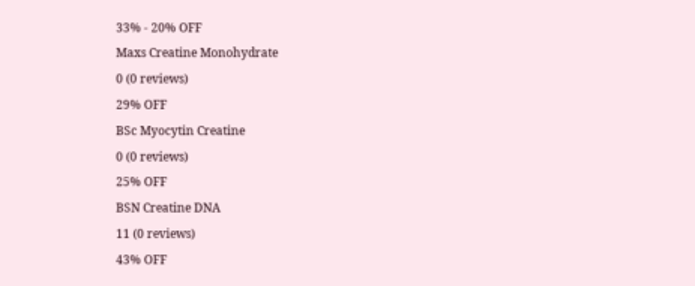33% - 20% OFF
Maxs Creatine Monohydrate
0 (0 reviews)
29% OFF
BSc Myocytin Creatine
0 (0 reviews)
25% OFF
BSN Creatine DNA
11 (0 reviews)
43% OFF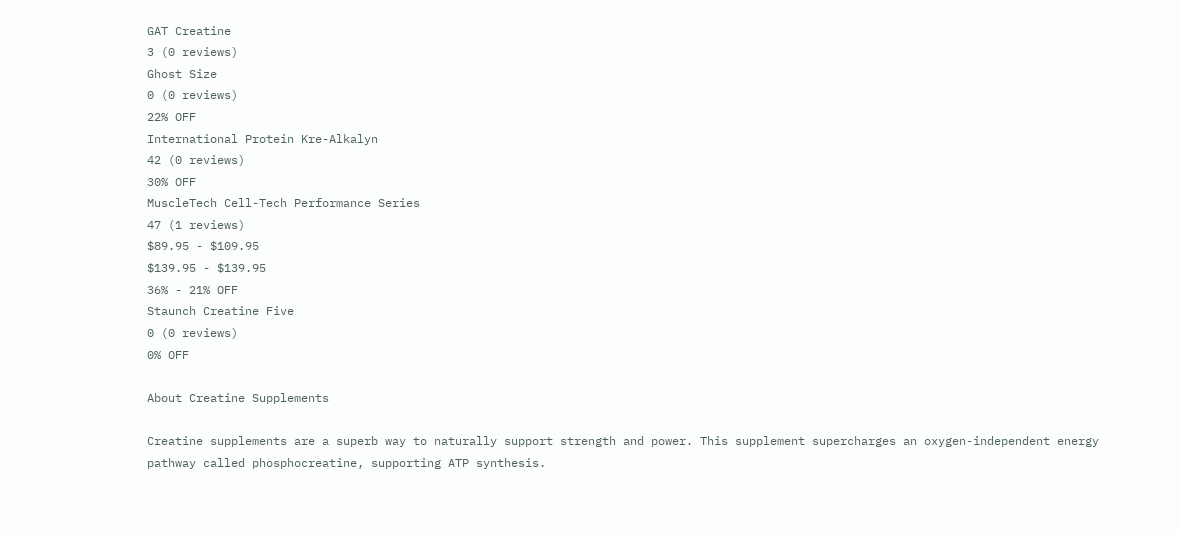GAT Creatine
3 (0 reviews)
Ghost Size
0 (0 reviews)
22% OFF
International Protein Kre-Alkalyn
42 (0 reviews)
30% OFF
MuscleTech Cell-Tech Performance Series
47 (1 reviews)
$89.95 - $109.95
$139.95 - $139.95
36% - 21% OFF
Staunch Creatine Five
0 (0 reviews)
0% OFF

About Creatine Supplements

Creatine supplements are a superb way to naturally support strength and power. This supplement supercharges an oxygen-independent energy pathway called phosphocreatine, supporting ATP synthesis.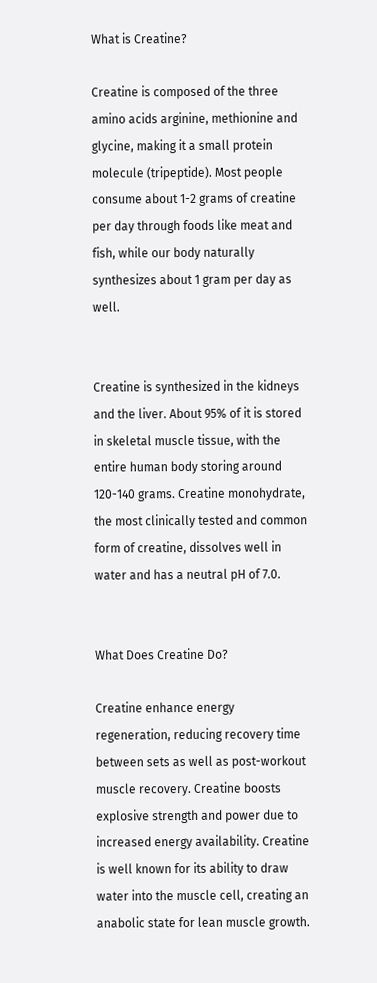What is Creatine?

Creatine is composed of the three amino acids arginine, methionine and glycine, making it a small protein molecule (tripeptide). Most people consume about 1-2 grams of creatine per day through foods like meat and fish, while our body naturally synthesizes about 1 gram per day as well.


Creatine is synthesized in the kidneys and the liver. About 95% of it is stored in skeletal muscle tissue, with the entire human body storing around 120-140 grams. Creatine monohydrate, the most clinically tested and common form of creatine, dissolves well in water and has a neutral pH of 7.0.


What Does Creatine Do?

Creatine enhance energy regeneration, reducing recovery time between sets as well as post-workout muscle recovery. Creatine boosts explosive strength and power due to increased energy availability. Creatine is well known for its ability to draw water into the muscle cell, creating an anabolic state for lean muscle growth.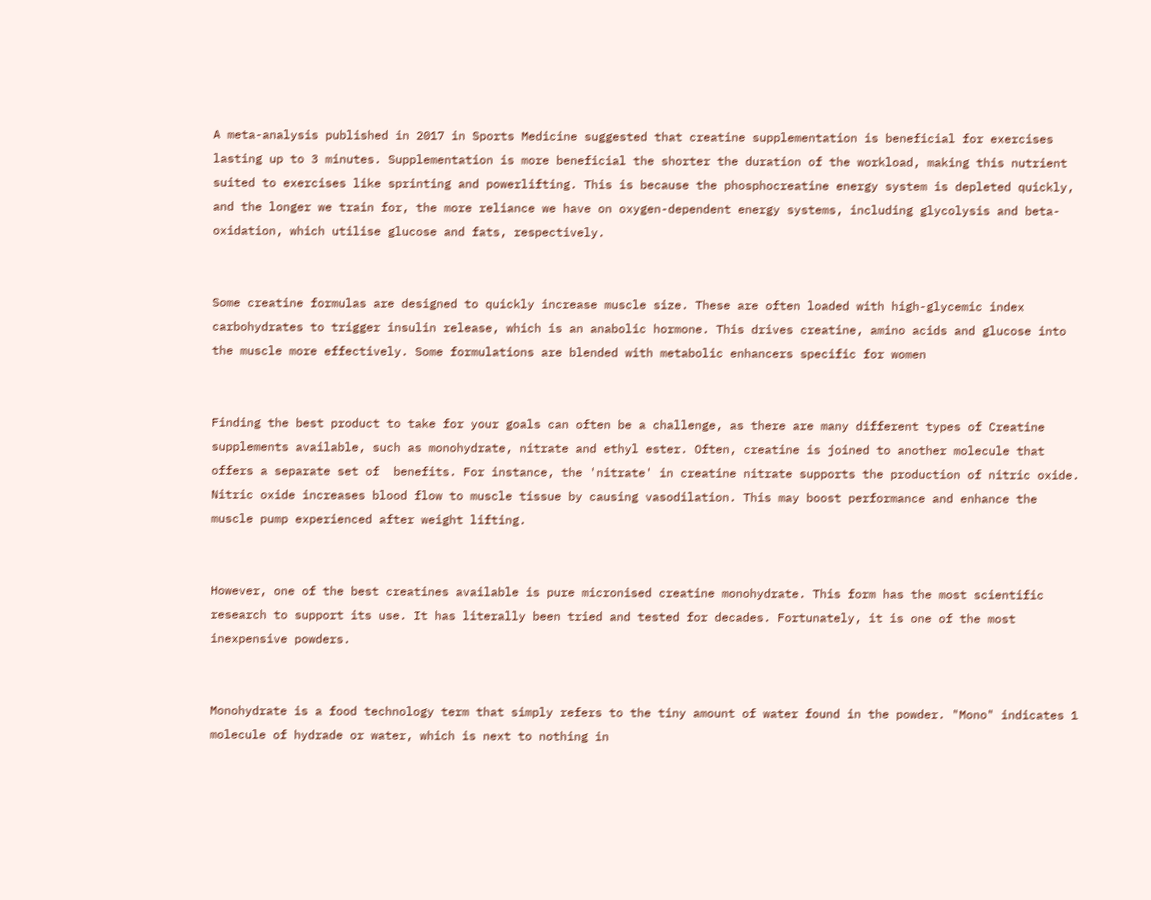A meta-analysis published in 2017 in Sports Medicine suggested that creatine supplementation is beneficial for exercises lasting up to 3 minutes. Supplementation is more beneficial the shorter the duration of the workload, making this nutrient suited to exercises like sprinting and powerlifting. This is because the phosphocreatine energy system is depleted quickly, and the longer we train for, the more reliance we have on oxygen-dependent energy systems, including glycolysis and beta-oxidation, which utilise glucose and fats, respectively.


Some creatine formulas are designed to quickly increase muscle size. These are often loaded with high-glycemic index carbohydrates to trigger insulin release, which is an anabolic hormone. This drives creatine, amino acids and glucose into the muscle more effectively. Some formulations are blended with metabolic enhancers specific for women


Finding the best product to take for your goals can often be a challenge, as there are many different types of Creatine supplements available, such as monohydrate, nitrate and ethyl ester. Often, creatine is joined to another molecule that offers a separate set of  benefits. For instance, the 'nitrate' in creatine nitrate supports the production of nitric oxide. Nitric oxide increases blood flow to muscle tissue by causing vasodilation. This may boost performance and enhance the muscle pump experienced after weight lifting.


However, one of the best creatines available is pure micronised creatine monohydrate. This form has the most scientific research to support its use. It has literally been tried and tested for decades. Fortunately, it is one of the most inexpensive powders.


Monohydrate is a food technology term that simply refers to the tiny amount of water found in the powder. "Mono" indicates 1 molecule of hydrade or water, which is next to nothing in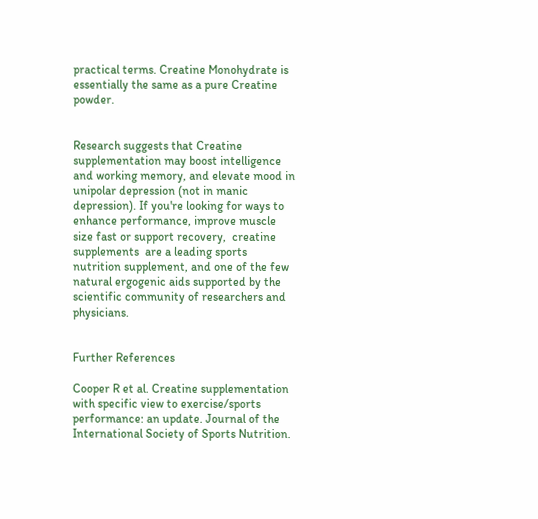practical terms. Creatine Monohydrate is essentially the same as a pure Creatine powder.


Research suggests that Creatine supplementation may boost intelligence and working memory, and elevate mood in unipolar depression (not in manic depression). If you're looking for ways to enhance performance, improve muscle size fast or support recovery,  creatine supplements  are a leading sports nutrition supplement, and one of the few natural ergogenic aids supported by the scientific community of researchers and physicians.


Further References

Cooper R et al. Creatine supplementation with specific view to exercise/sports performance: an update. Journal of the International Society of Sports Nutrition.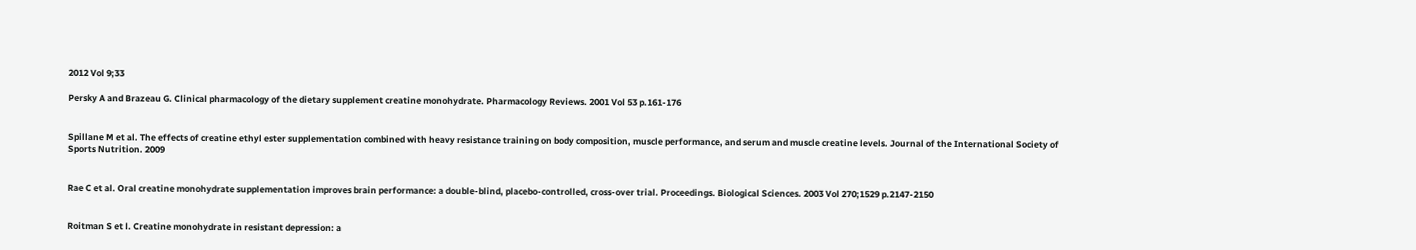2012 Vol 9;33

Persky A and Brazeau G. Clinical pharmacology of the dietary supplement creatine monohydrate. Pharmacology Reviews. 2001 Vol 53 p.161-176


Spillane M et al. The effects of creatine ethyl ester supplementation combined with heavy resistance training on body composition, muscle performance, and serum and muscle creatine levels. Journal of the International Society of Sports Nutrition. 2009


Rae C et al. Oral creatine monohydrate supplementation improves brain performance: a double-blind, placebo-controlled, cross-over trial. Proceedings. Biological Sciences. 2003 Vol 270;1529 p.2147-2150


Roitman S et l. Creatine monohydrate in resistant depression: a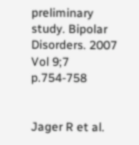preliminary study. Bipolar Disorders. 2007 Vol 9;7 p.754-758


Jager R et al.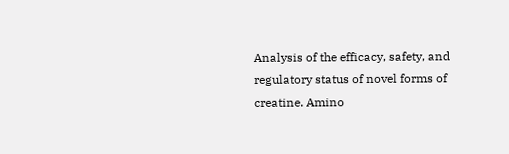Analysis of the efficacy, safety, and regulatory status of novel forms of creatine. Amino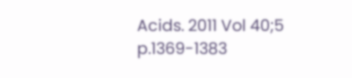Acids. 2011 Vol 40;5 p.1369-1383